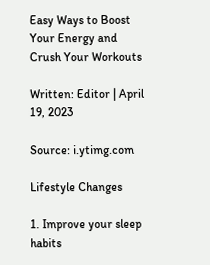Easy Ways to Boost Your Energy and Crush Your Workouts

Written: Editor | April 19, 2023

Source: i.ytimg.com

Lifestyle Changes

1. Improve your sleep habits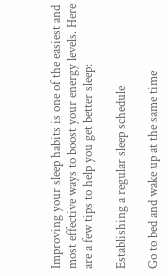Improving your sleep habits is one of the easiest and most effective ways to boost your energy levels. Here are a few tips to help you get better sleep:

Establishing a regular sleep schedule

Go to bed and wake up at the same time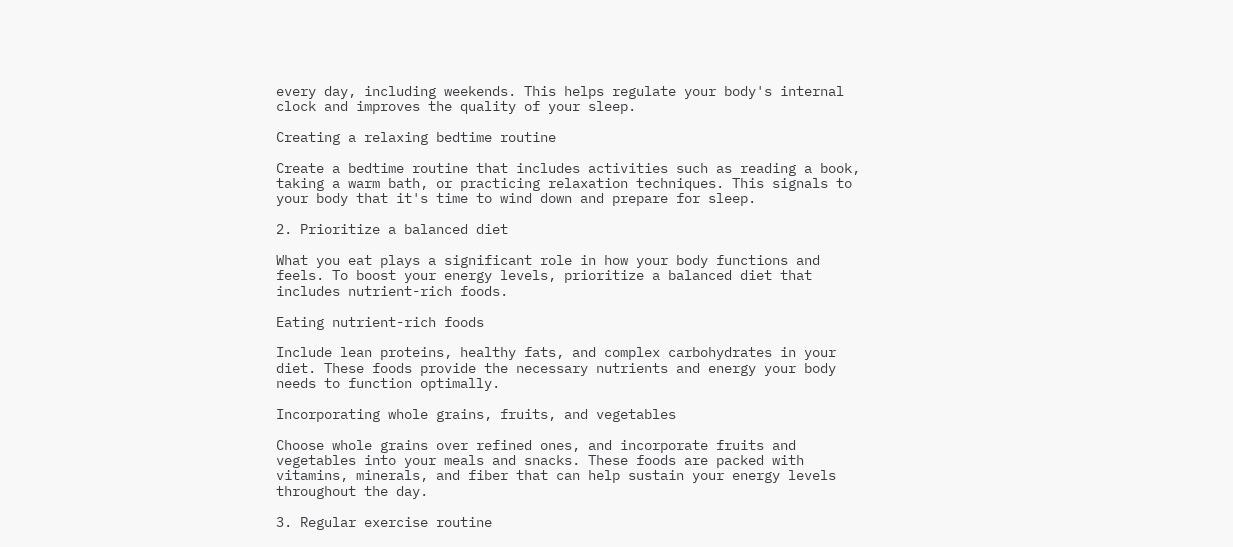every day, including weekends. This helps regulate your body's internal clock and improves the quality of your sleep.

Creating a relaxing bedtime routine

Create a bedtime routine that includes activities such as reading a book, taking a warm bath, or practicing relaxation techniques. This signals to your body that it's time to wind down and prepare for sleep.

2. Prioritize a balanced diet

What you eat plays a significant role in how your body functions and feels. To boost your energy levels, prioritize a balanced diet that includes nutrient-rich foods.

Eating nutrient-rich foods

Include lean proteins, healthy fats, and complex carbohydrates in your diet. These foods provide the necessary nutrients and energy your body needs to function optimally.

Incorporating whole grains, fruits, and vegetables

Choose whole grains over refined ones, and incorporate fruits and vegetables into your meals and snacks. These foods are packed with vitamins, minerals, and fiber that can help sustain your energy levels throughout the day.

3. Regular exercise routine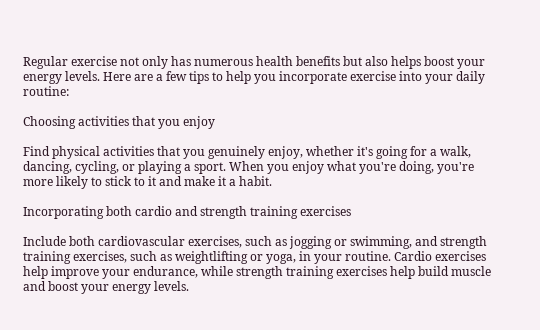Regular exercise not only has numerous health benefits but also helps boost your energy levels. Here are a few tips to help you incorporate exercise into your daily routine:

Choosing activities that you enjoy

Find physical activities that you genuinely enjoy, whether it's going for a walk, dancing, cycling, or playing a sport. When you enjoy what you're doing, you're more likely to stick to it and make it a habit.

Incorporating both cardio and strength training exercises

Include both cardiovascular exercises, such as jogging or swimming, and strength training exercises, such as weightlifting or yoga, in your routine. Cardio exercises help improve your endurance, while strength training exercises help build muscle and boost your energy levels.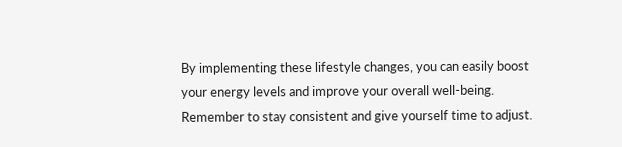By implementing these lifestyle changes, you can easily boost your energy levels and improve your overall well-being. Remember to stay consistent and give yourself time to adjust.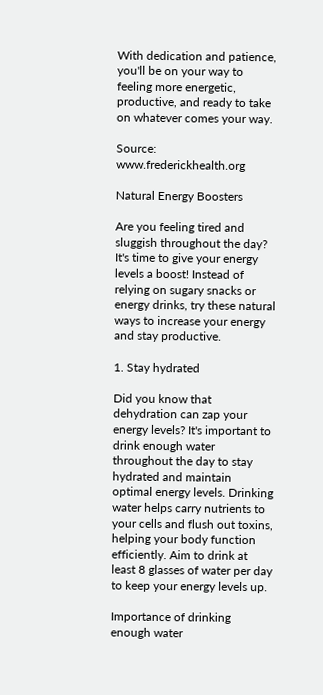With dedication and patience, you'll be on your way to feeling more energetic, productive, and ready to take on whatever comes your way.

Source: www.frederickhealth.org

Natural Energy Boosters

Are you feeling tired and sluggish throughout the day? It's time to give your energy levels a boost! Instead of relying on sugary snacks or energy drinks, try these natural ways to increase your energy and stay productive.

1. Stay hydrated

Did you know that dehydration can zap your energy levels? It's important to drink enough water throughout the day to stay hydrated and maintain optimal energy levels. Drinking water helps carry nutrients to your cells and flush out toxins, helping your body function efficiently. Aim to drink at least 8 glasses of water per day to keep your energy levels up.

Importance of drinking enough water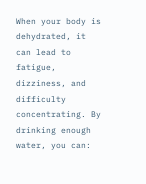When your body is dehydrated, it can lead to fatigue, dizziness, and difficulty concentrating. By drinking enough water, you can: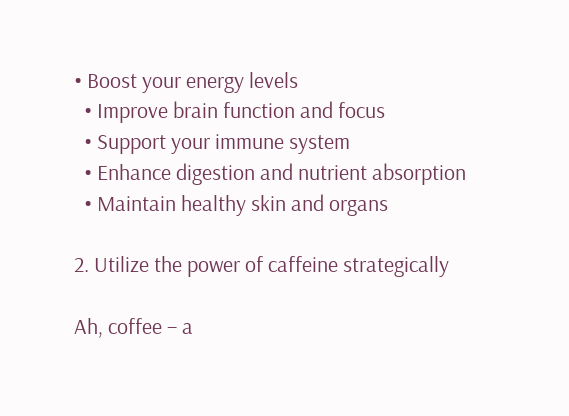• Boost your energy levels
  • Improve brain function and focus
  • Support your immune system
  • Enhance digestion and nutrient absorption
  • Maintain healthy skin and organs

2. Utilize the power of caffeine strategically

Ah, coffee – a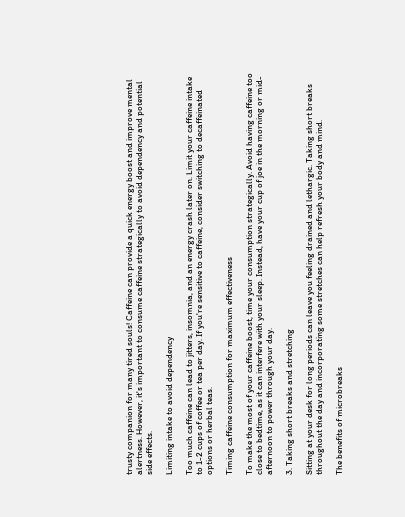trusty companion for many tired souls! Caffeine can provide a quick energy boost and improve mental alertness. However, it's important to consume caffeine strategically to avoid dependency and potential side effects.

Limiting intake to avoid dependency

Too much caffeine can lead to jitters, insomnia, and an energy crash later on. Limit your caffeine intake to 1-2 cups of coffee or tea per day. If you're sensitive to caffeine, consider switching to decaffeinated options or herbal teas.

Timing caffeine consumption for maximum effectiveness

To make the most of your caffeine boost, time your consumption strategically. Avoid having caffeine too close to bedtime, as it can interfere with your sleep. Instead, have your cup of joe in the morning or mid-afternoon to power through your day.

3. Taking short breaks and stretching

Sitting at your desk for long periods can leave you feeling drained and lethargic. Taking short breaks throughout the day and incorporating some stretches can help refresh your body and mind.

The benefits of microbreaks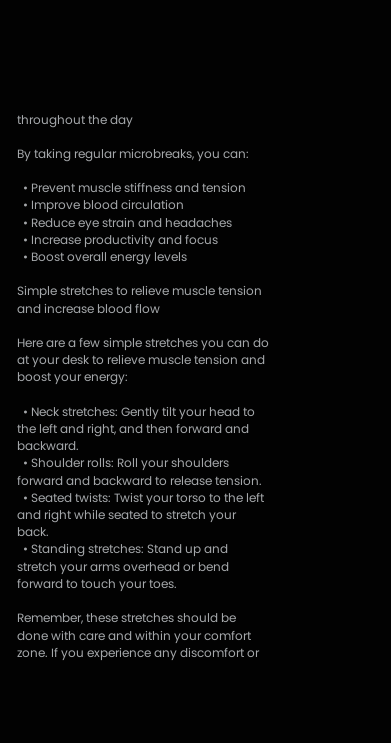throughout the day

By taking regular microbreaks, you can:

  • Prevent muscle stiffness and tension
  • Improve blood circulation
  • Reduce eye strain and headaches
  • Increase productivity and focus
  • Boost overall energy levels

Simple stretches to relieve muscle tension and increase blood flow

Here are a few simple stretches you can do at your desk to relieve muscle tension and boost your energy:

  • Neck stretches: Gently tilt your head to the left and right, and then forward and backward.
  • Shoulder rolls: Roll your shoulders forward and backward to release tension.
  • Seated twists: Twist your torso to the left and right while seated to stretch your back.
  • Standing stretches: Stand up and stretch your arms overhead or bend forward to touch your toes.

Remember, these stretches should be done with care and within your comfort zone. If you experience any discomfort or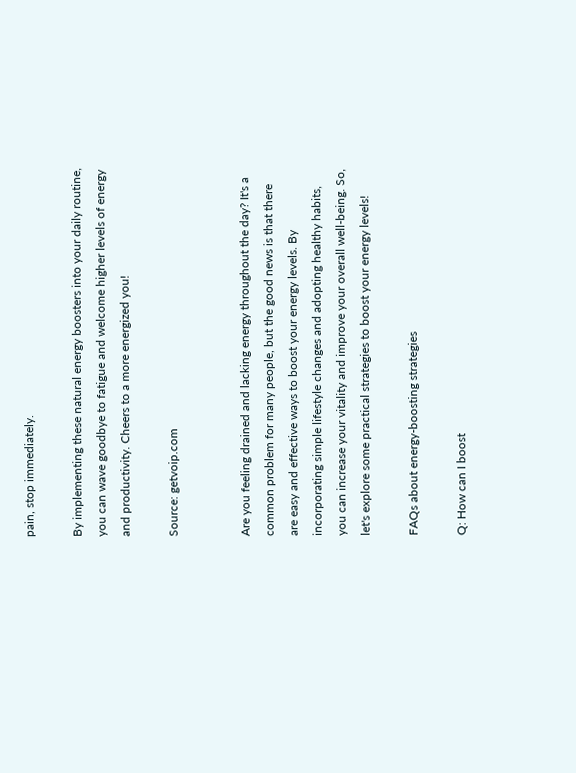pain, stop immediately.

By implementing these natural energy boosters into your daily routine, you can wave goodbye to fatigue and welcome higher levels of energy and productivity. Cheers to a more energized you!

Source: getvoip.com


Are you feeling drained and lacking energy throughout the day? It's a common problem for many people, but the good news is that there are easy and effective ways to boost your energy levels. By incorporating simple lifestyle changes and adopting healthy habits, you can increase your vitality and improve your overall well-being. So, let's explore some practical strategies to boost your energy levels!

FAQs about energy-boosting strategies

Q: How can I boost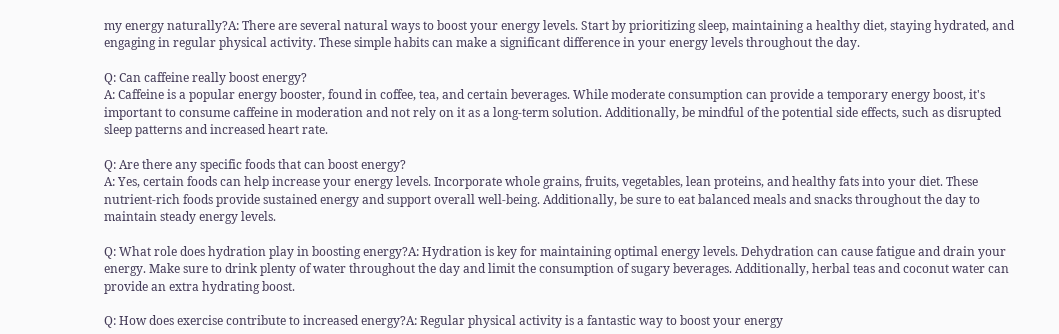my energy naturally?A: There are several natural ways to boost your energy levels. Start by prioritizing sleep, maintaining a healthy diet, staying hydrated, and engaging in regular physical activity. These simple habits can make a significant difference in your energy levels throughout the day.

Q: Can caffeine really boost energy?
A: Caffeine is a popular energy booster, found in coffee, tea, and certain beverages. While moderate consumption can provide a temporary energy boost, it's important to consume caffeine in moderation and not rely on it as a long-term solution. Additionally, be mindful of the potential side effects, such as disrupted sleep patterns and increased heart rate.

Q: Are there any specific foods that can boost energy?
A: Yes, certain foods can help increase your energy levels. Incorporate whole grains, fruits, vegetables, lean proteins, and healthy fats into your diet. These nutrient-rich foods provide sustained energy and support overall well-being. Additionally, be sure to eat balanced meals and snacks throughout the day to maintain steady energy levels.

Q: What role does hydration play in boosting energy?A: Hydration is key for maintaining optimal energy levels. Dehydration can cause fatigue and drain your energy. Make sure to drink plenty of water throughout the day and limit the consumption of sugary beverages. Additionally, herbal teas and coconut water can provide an extra hydrating boost.

Q: How does exercise contribute to increased energy?A: Regular physical activity is a fantastic way to boost your energy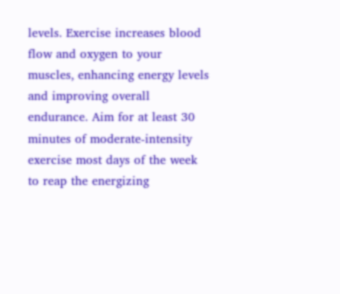levels. Exercise increases blood flow and oxygen to your muscles, enhancing energy levels and improving overall endurance. Aim for at least 30 minutes of moderate-intensity exercise most days of the week to reap the energizing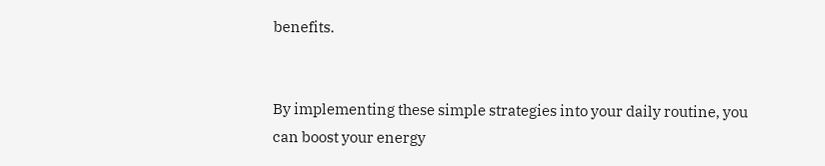benefits.


By implementing these simple strategies into your daily routine, you can boost your energy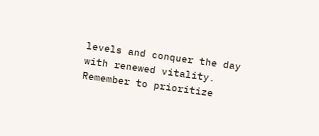levels and conquer the day with renewed vitality. Remember to prioritize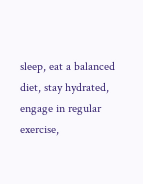sleep, eat a balanced diet, stay hydrated, engage in regular exercise,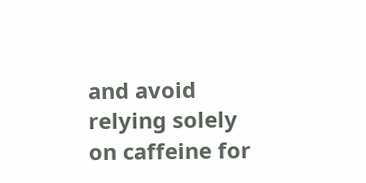and avoid relying solely on caffeine for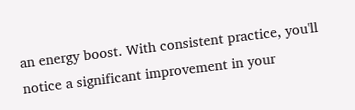an energy boost. With consistent practice, you'll notice a significant improvement in your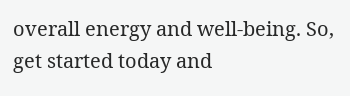overall energy and well-being. So, get started today and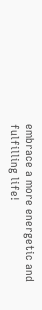embrace a more energetic and fulfilling life!